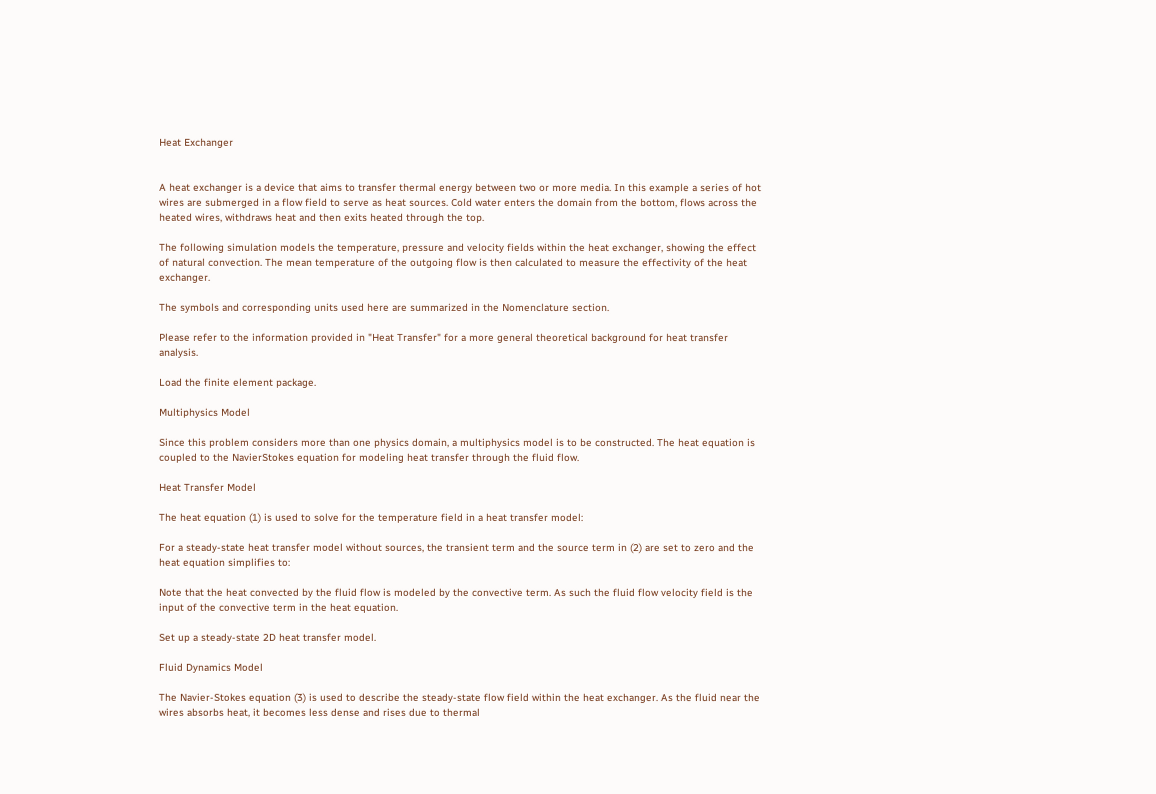Heat Exchanger


A heat exchanger is a device that aims to transfer thermal energy between two or more media. In this example a series of hot wires are submerged in a flow field to serve as heat sources. Cold water enters the domain from the bottom, flows across the heated wires, withdraws heat and then exits heated through the top.

The following simulation models the temperature, pressure and velocity fields within the heat exchanger, showing the effect of natural convection. The mean temperature of the outgoing flow is then calculated to measure the effectivity of the heat exchanger.

The symbols and corresponding units used here are summarized in the Nomenclature section.

Please refer to the information provided in "Heat Transfer" for a more general theoretical background for heat transfer analysis.

Load the finite element package.

Multiphysics Model

Since this problem considers more than one physics domain, a multiphysics model is to be constructed. The heat equation is coupled to the NavierStokes equation for modeling heat transfer through the fluid flow.

Heat Transfer Model

The heat equation (1) is used to solve for the temperature field in a heat transfer model:

For a steady-state heat transfer model without sources, the transient term and the source term in (2) are set to zero and the heat equation simplifies to:

Note that the heat convected by the fluid flow is modeled by the convective term. As such the fluid flow velocity field is the input of the convective term in the heat equation.

Set up a steady-state 2D heat transfer model.

Fluid Dynamics Model

The Navier-Stokes equation (3) is used to describe the steady-state flow field within the heat exchanger. As the fluid near the wires absorbs heat, it becomes less dense and rises due to thermal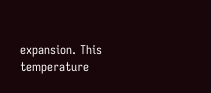expansion. This temperature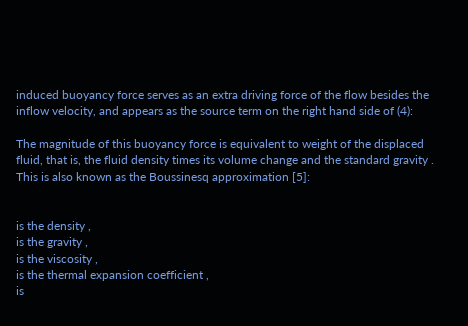induced buoyancy force serves as an extra driving force of the flow besides the inflow velocity, and appears as the source term on the right hand side of (4):

The magnitude of this buoyancy force is equivalent to weight of the displaced fluid, that is, the fluid density times its volume change and the standard gravity . This is also known as the Boussinesq approximation [5]:


is the density ,
is the gravity ,
is the viscosity ,
is the thermal expansion coefficient ,
is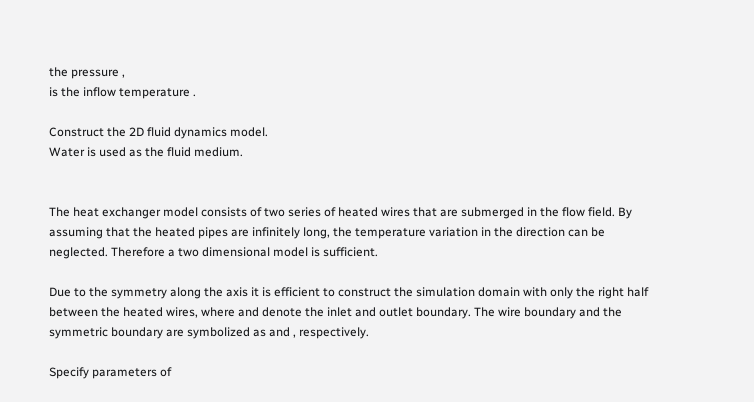the pressure ,
is the inflow temperature .

Construct the 2D fluid dynamics model.
Water is used as the fluid medium.


The heat exchanger model consists of two series of heated wires that are submerged in the flow field. By assuming that the heated pipes are infinitely long, the temperature variation in the direction can be neglected. Therefore a two dimensional model is sufficient.

Due to the symmetry along the axis it is efficient to construct the simulation domain with only the right half between the heated wires, where and denote the inlet and outlet boundary. The wire boundary and the symmetric boundary are symbolized as and , respectively.

Specify parameters of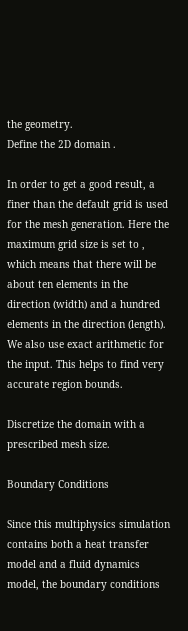the geometry.
Define the 2D domain .

In order to get a good result, a finer than the default grid is used for the mesh generation. Here the maximum grid size is set to , which means that there will be about ten elements in the direction (width) and a hundred elements in the direction (length). We also use exact arithmetic for the input. This helps to find very accurate region bounds.

Discretize the domain with a prescribed mesh size.

Boundary Conditions

Since this multiphysics simulation contains both a heat transfer model and a fluid dynamics model, the boundary conditions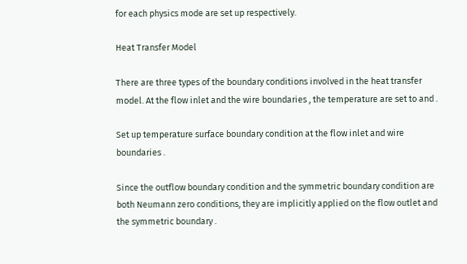for each physics mode are set up respectively.

Heat Transfer Model

There are three types of the boundary conditions involved in the heat transfer model. At the flow inlet and the wire boundaries , the temperature are set to and .

Set up temperature surface boundary condition at the flow inlet and wire boundaries .

Since the outflow boundary condition and the symmetric boundary condition are both Neumann zero conditions, they are implicitly applied on the flow outlet and the symmetric boundary .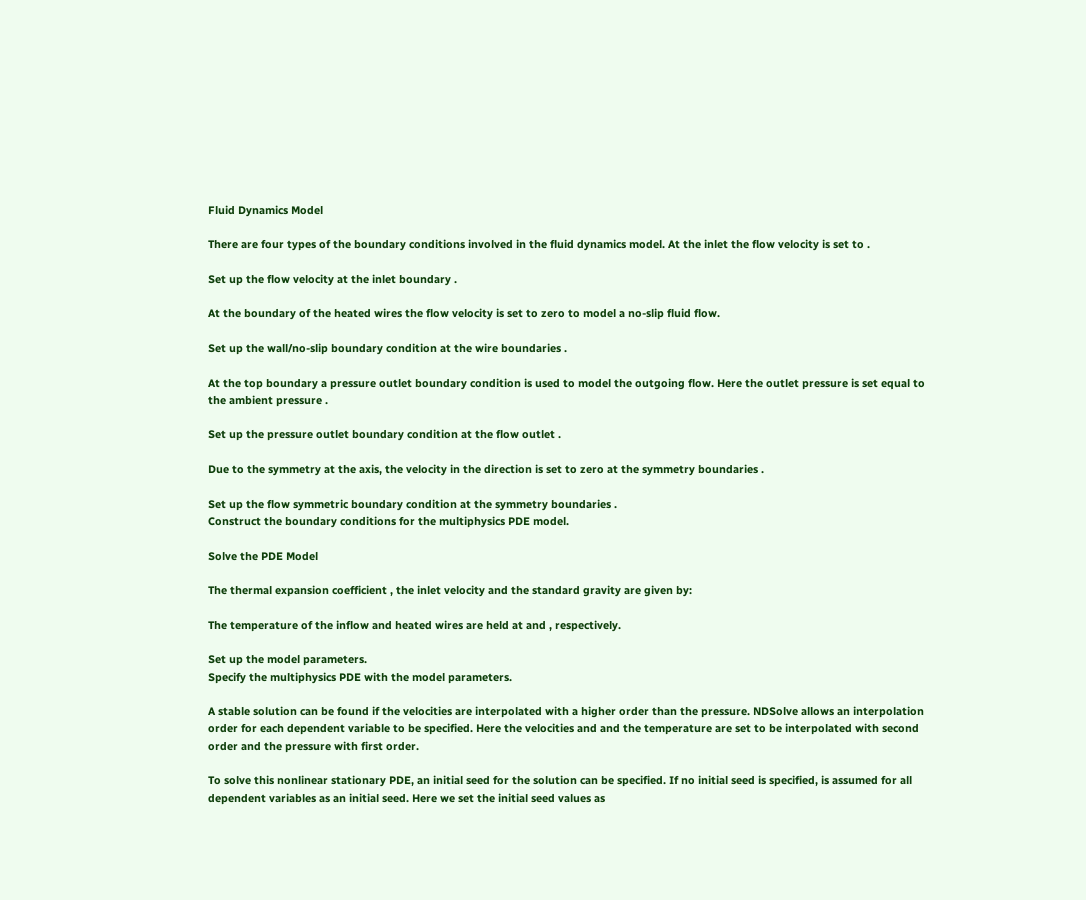Fluid Dynamics Model

There are four types of the boundary conditions involved in the fluid dynamics model. At the inlet the flow velocity is set to .

Set up the flow velocity at the inlet boundary .

At the boundary of the heated wires the flow velocity is set to zero to model a no-slip fluid flow.

Set up the wall/no-slip boundary condition at the wire boundaries .

At the top boundary a pressure outlet boundary condition is used to model the outgoing flow. Here the outlet pressure is set equal to the ambient pressure .

Set up the pressure outlet boundary condition at the flow outlet .

Due to the symmetry at the axis, the velocity in the direction is set to zero at the symmetry boundaries .

Set up the flow symmetric boundary condition at the symmetry boundaries .
Construct the boundary conditions for the multiphysics PDE model.

Solve the PDE Model

The thermal expansion coefficient , the inlet velocity and the standard gravity are given by:

The temperature of the inflow and heated wires are held at and , respectively.

Set up the model parameters.
Specify the multiphysics PDE with the model parameters.

A stable solution can be found if the velocities are interpolated with a higher order than the pressure. NDSolve allows an interpolation order for each dependent variable to be specified. Here the velocities and and the temperature are set to be interpolated with second order and the pressure with first order.

To solve this nonlinear stationary PDE, an initial seed for the solution can be specified. If no initial seed is specified, is assumed for all dependent variables as an initial seed. Here we set the initial seed values as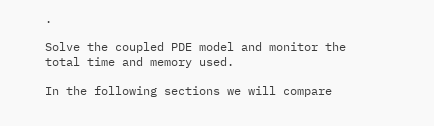.

Solve the coupled PDE model and monitor the total time and memory used.

In the following sections we will compare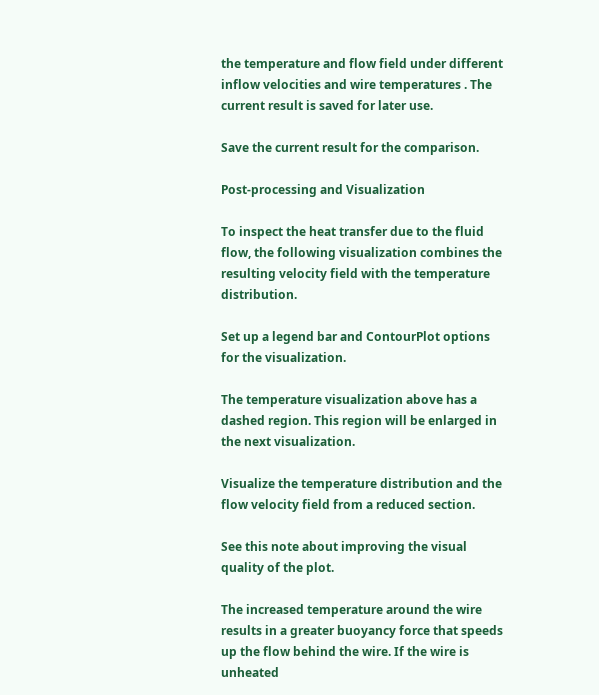the temperature and flow field under different inflow velocities and wire temperatures . The current result is saved for later use.

Save the current result for the comparison.

Post-processing and Visualization

To inspect the heat transfer due to the fluid flow, the following visualization combines the resulting velocity field with the temperature distribution.

Set up a legend bar and ContourPlot options for the visualization.

The temperature visualization above has a dashed region. This region will be enlarged in the next visualization.

Visualize the temperature distribution and the flow velocity field from a reduced section.

See this note about improving the visual quality of the plot.

The increased temperature around the wire results in a greater buoyancy force that speeds up the flow behind the wire. If the wire is unheated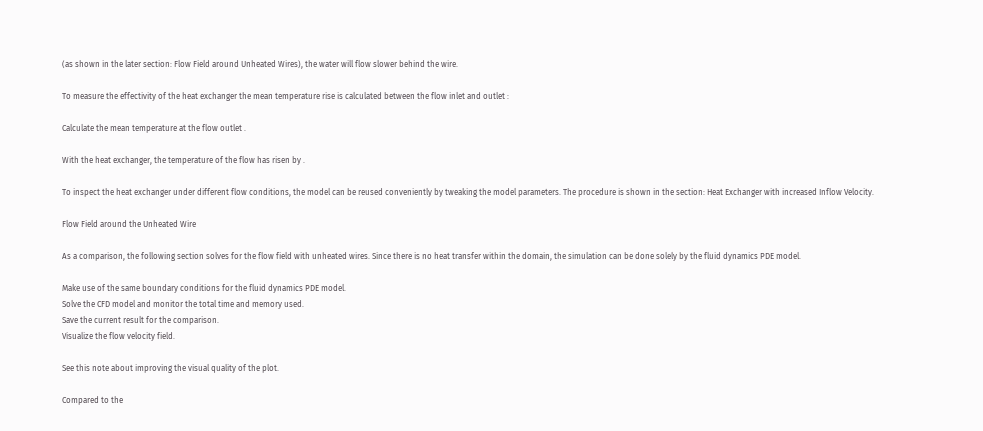(as shown in the later section: Flow Field around Unheated Wires), the water will flow slower behind the wire.

To measure the effectivity of the heat exchanger the mean temperature rise is calculated between the flow inlet and outlet :

Calculate the mean temperature at the flow outlet .

With the heat exchanger, the temperature of the flow has risen by .

To inspect the heat exchanger under different flow conditions, the model can be reused conveniently by tweaking the model parameters. The procedure is shown in the section: Heat Exchanger with increased Inflow Velocity.

Flow Field around the Unheated Wire

As a comparison, the following section solves for the flow field with unheated wires. Since there is no heat transfer within the domain, the simulation can be done solely by the fluid dynamics PDE model.

Make use of the same boundary conditions for the fluid dynamics PDE model.
Solve the CFD model and monitor the total time and memory used.
Save the current result for the comparison.
Visualize the flow velocity field.

See this note about improving the visual quality of the plot.

Compared to the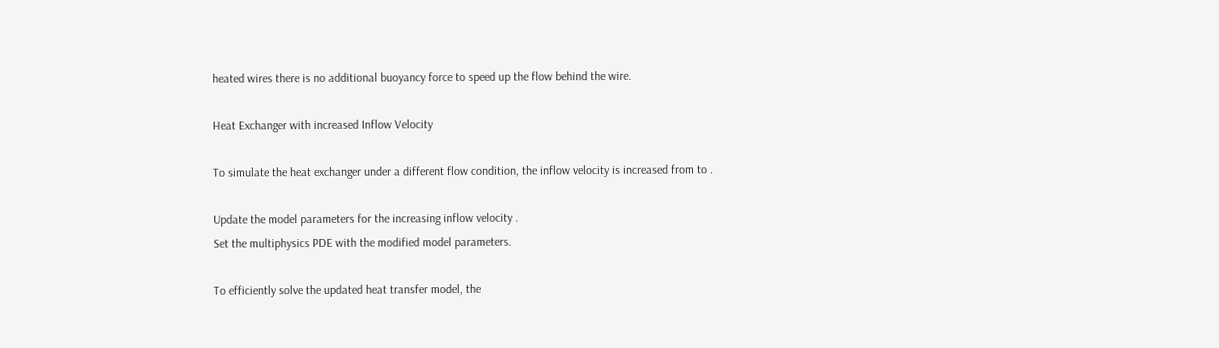heated wires there is no additional buoyancy force to speed up the flow behind the wire.

Heat Exchanger with increased Inflow Velocity

To simulate the heat exchanger under a different flow condition, the inflow velocity is increased from to .

Update the model parameters for the increasing inflow velocity .
Set the multiphysics PDE with the modified model parameters.

To efficiently solve the updated heat transfer model, the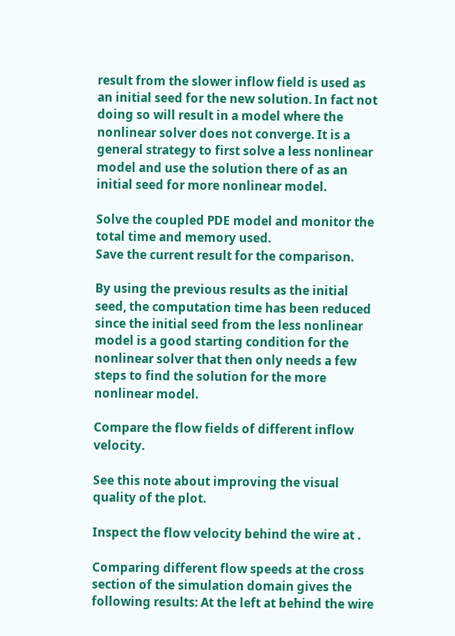result from the slower inflow field is used as an initial seed for the new solution. In fact not doing so will result in a model where the nonlinear solver does not converge. It is a general strategy to first solve a less nonlinear model and use the solution there of as an initial seed for more nonlinear model.

Solve the coupled PDE model and monitor the total time and memory used.
Save the current result for the comparison.

By using the previous results as the initial seed, the computation time has been reduced since the initial seed from the less nonlinear model is a good starting condition for the nonlinear solver that then only needs a few steps to find the solution for the more nonlinear model.

Compare the flow fields of different inflow velocity.

See this note about improving the visual quality of the plot.

Inspect the flow velocity behind the wire at .

Comparing different flow speeds at the cross section of the simulation domain gives the following results: At the left at behind the wire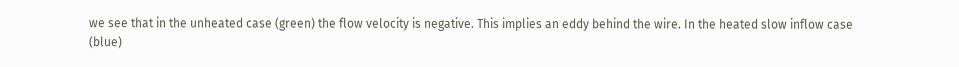we see that in the unheated case (green) the flow velocity is negative. This implies an eddy behind the wire. In the heated slow inflow case (blue)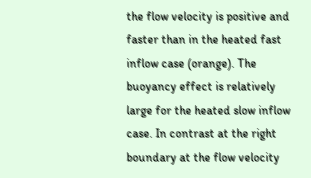the flow velocity is positive and faster than in the heated fast inflow case (orange). The buoyancy effect is relatively large for the heated slow inflow case. In contrast at the right boundary at the flow velocity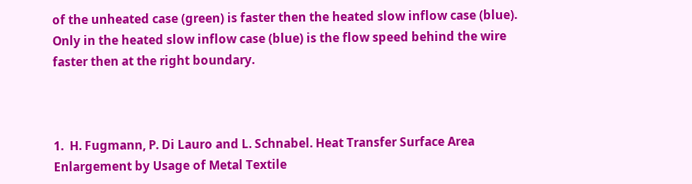of the unheated case (green) is faster then the heated slow inflow case (blue). Only in the heated slow inflow case (blue) is the flow speed behind the wire faster then at the right boundary.



1.  H. Fugmann, P. Di Lauro and L. Schnabel. Heat Transfer Surface Area Enlargement by Usage of Metal Textile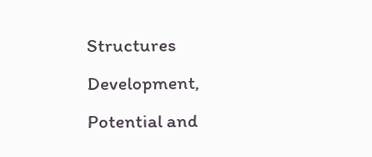Structures Development, Potential and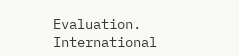Evaluation. International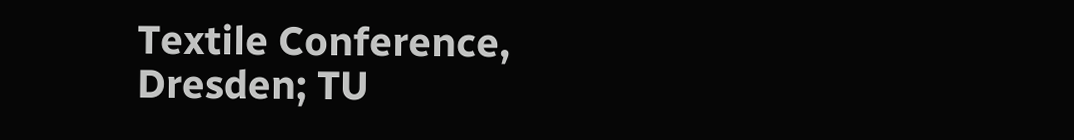Textile Conference, Dresden; TU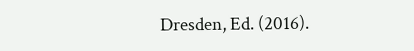Dresden, Ed. (2016).